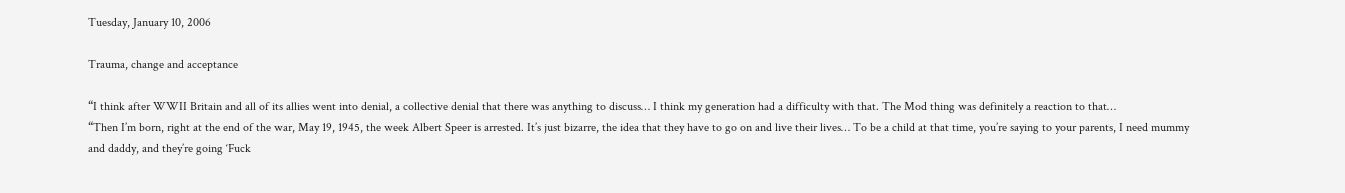Tuesday, January 10, 2006

Trauma, change and acceptance

“I think after WWII Britain and all of its allies went into denial, a collective denial that there was anything to discuss… I think my generation had a difficulty with that. The Mod thing was definitely a reaction to that…
“Then I’m born, right at the end of the war, May 19, 1945, the week Albert Speer is arrested. It’s just bizarre, the idea that they have to go on and live their lives… To be a child at that time, you’re saying to your parents, I need mummy and daddy, and they’re going ‘Fuck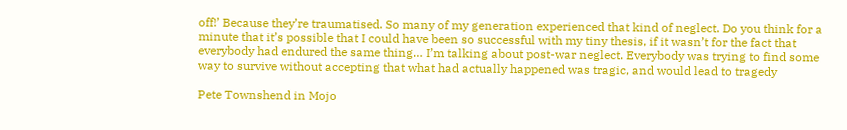off!’ Because they’re traumatised. So many of my generation experienced that kind of neglect. Do you think for a minute that it’s possible that I could have been so successful with my tiny thesis, if it wasn’t for the fact that everybody had endured the same thing… I’m talking about post-war neglect. Everybody was trying to find some way to survive without accepting that what had actually happened was tragic, and would lead to tragedy

Pete Townshend in Mojo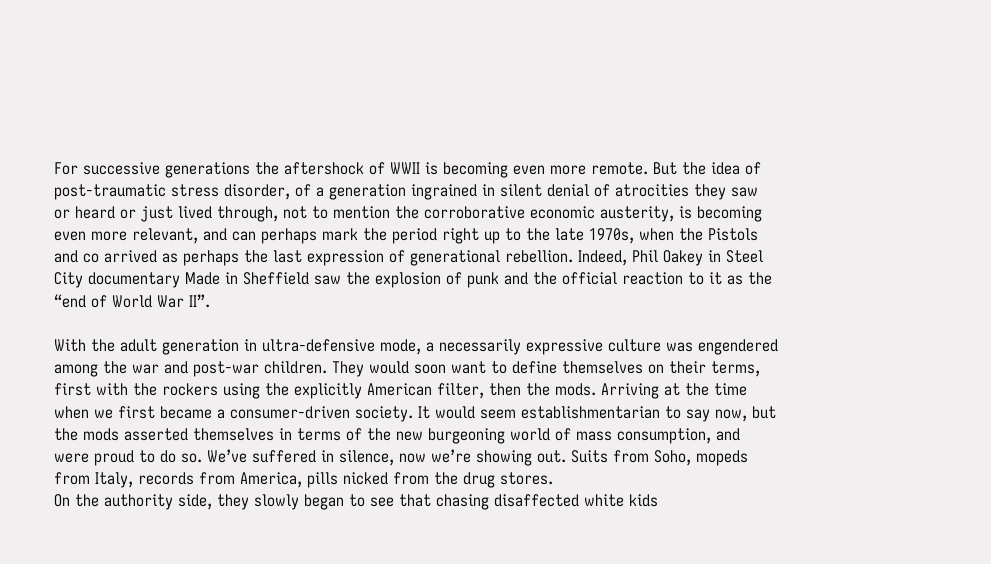For successive generations the aftershock of WWII is becoming even more remote. But the idea of post-traumatic stress disorder, of a generation ingrained in silent denial of atrocities they saw or heard or just lived through, not to mention the corroborative economic austerity, is becoming even more relevant, and can perhaps mark the period right up to the late 1970s, when the Pistols and co arrived as perhaps the last expression of generational rebellion. Indeed, Phil Oakey in Steel City documentary Made in Sheffield saw the explosion of punk and the official reaction to it as the “end of World War II”.

With the adult generation in ultra-defensive mode, a necessarily expressive culture was engendered among the war and post-war children. They would soon want to define themselves on their terms, first with the rockers using the explicitly American filter, then the mods. Arriving at the time when we first became a consumer-driven society. It would seem establishmentarian to say now, but the mods asserted themselves in terms of the new burgeoning world of mass consumption, and were proud to do so. We’ve suffered in silence, now we’re showing out. Suits from Soho, mopeds from Italy, records from America, pills nicked from the drug stores.
On the authority side, they slowly began to see that chasing disaffected white kids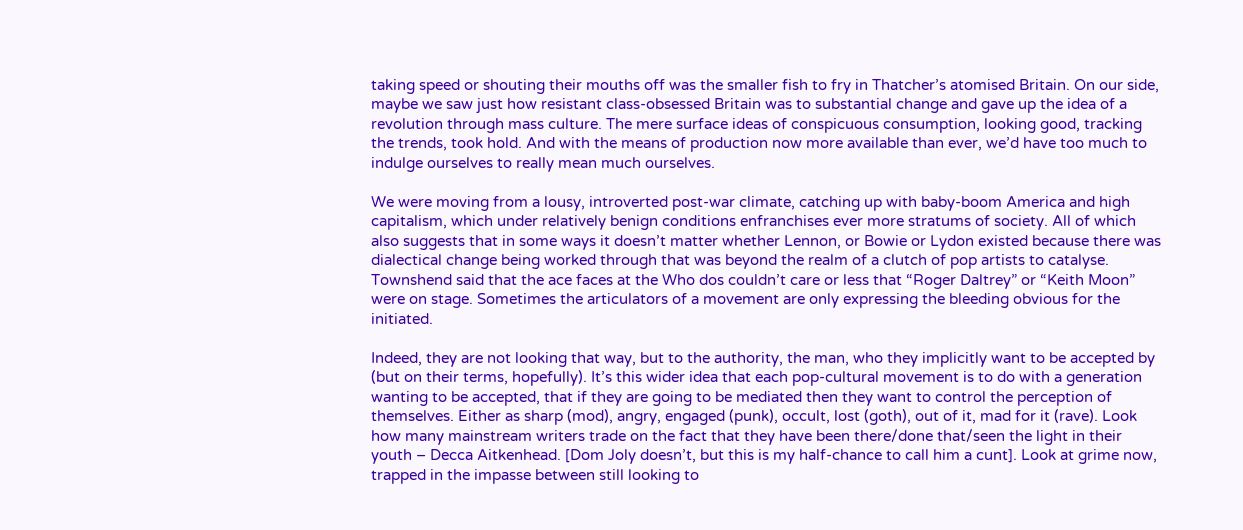taking speed or shouting their mouths off was the smaller fish to fry in Thatcher’s atomised Britain. On our side, maybe we saw just how resistant class-obsessed Britain was to substantial change and gave up the idea of a revolution through mass culture. The mere surface ideas of conspicuous consumption, looking good, tracking the trends, took hold. And with the means of production now more available than ever, we’d have too much to indulge ourselves to really mean much ourselves.

We were moving from a lousy, introverted post-war climate, catching up with baby-boom America and high capitalism, which under relatively benign conditions enfranchises ever more stratums of society. All of which also suggests that in some ways it doesn’t matter whether Lennon, or Bowie or Lydon existed because there was dialectical change being worked through that was beyond the realm of a clutch of pop artists to catalyse. Townshend said that the ace faces at the Who dos couldn’t care or less that “Roger Daltrey” or “Keith Moon” were on stage. Sometimes the articulators of a movement are only expressing the bleeding obvious for the initiated.

Indeed, they are not looking that way, but to the authority, the man, who they implicitly want to be accepted by (but on their terms, hopefully). It’s this wider idea that each pop-cultural movement is to do with a generation wanting to be accepted, that if they are going to be mediated then they want to control the perception of themselves. Either as sharp (mod), angry, engaged (punk), occult, lost (goth), out of it, mad for it (rave). Look how many mainstream writers trade on the fact that they have been there/done that/seen the light in their youth – Decca Aitkenhead. [Dom Joly doesn’t, but this is my half-chance to call him a cunt]. Look at grime now, trapped in the impasse between still looking to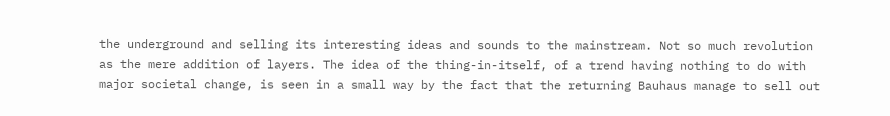the underground and selling its interesting ideas and sounds to the mainstream. Not so much revolution as the mere addition of layers. The idea of the thing-in-itself, of a trend having nothing to do with major societal change, is seen in a small way by the fact that the returning Bauhaus manage to sell out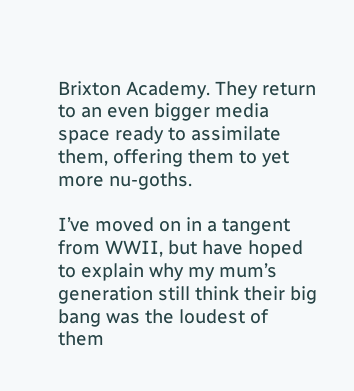Brixton Academy. They return to an even bigger media space ready to assimilate them, offering them to yet more nu-goths.

I’ve moved on in a tangent from WWII, but have hoped to explain why my mum’s generation still think their big bang was the loudest of them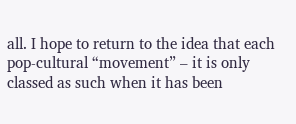all. I hope to return to the idea that each pop-cultural “movement” – it is only classed as such when it has been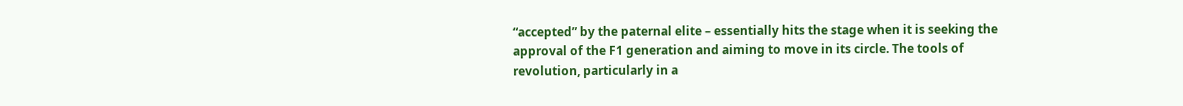“accepted” by the paternal elite – essentially hits the stage when it is seeking the approval of the F1 generation and aiming to move in its circle. The tools of revolution, particularly in a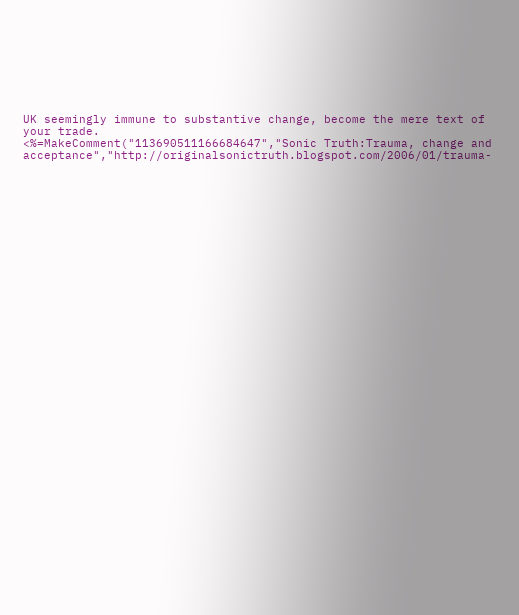UK seemingly immune to substantive change, become the mere text of your trade.
<%=MakeComment("113690511166684647","Sonic Truth:Trauma, change and acceptance","http://originalsonictruth.blogspot.com/2006/01/trauma-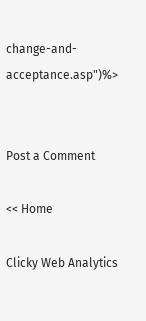change-and-acceptance.asp")%>


Post a Comment

<< Home

Clicky Web Analytics